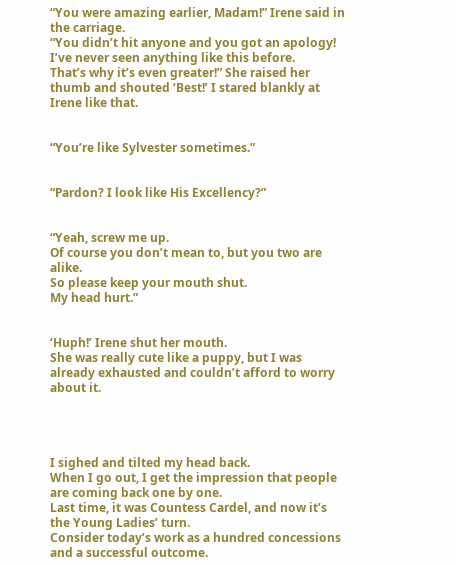“You were amazing earlier, Madam!” Irene said in the carriage.
“You didn’t hit anyone and you got an apology! I’ve never seen anything like this before.
That’s why it’s even greater!” She raised her thumb and shouted ‘Best!’ I stared blankly at Irene like that.


“You’re like Sylvester sometimes.”


“Pardon? I look like His Excellency?”


“Yeah, screw me up.
Of course you don’t mean to, but you two are alike.
So please keep your mouth shut.
My head hurt.”


‘Huph!’ Irene shut her mouth.
She was really cute like a puppy, but I was already exhausted and couldn’t afford to worry about it.




I sighed and tilted my head back.
When I go out, I get the impression that people are coming back one by one.
Last time, it was Countess Cardel, and now it’s the Young Ladies’ turn.
Consider today’s work as a hundred concessions and a successful outcome.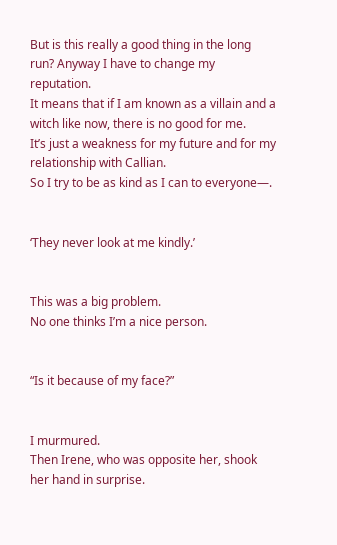But is this really a good thing in the long run? Anyway I have to change my reputation.
It means that if I am known as a villain and a witch like now, there is no good for me.
It’s just a weakness for my future and for my relationship with Callian.
So I try to be as kind as I can to everyone—.


‘They never look at me kindly.’


This was a big problem.
No one thinks I’m a nice person.


“Is it because of my face?”


I murmured.
Then Irene, who was opposite her, shook her hand in surprise.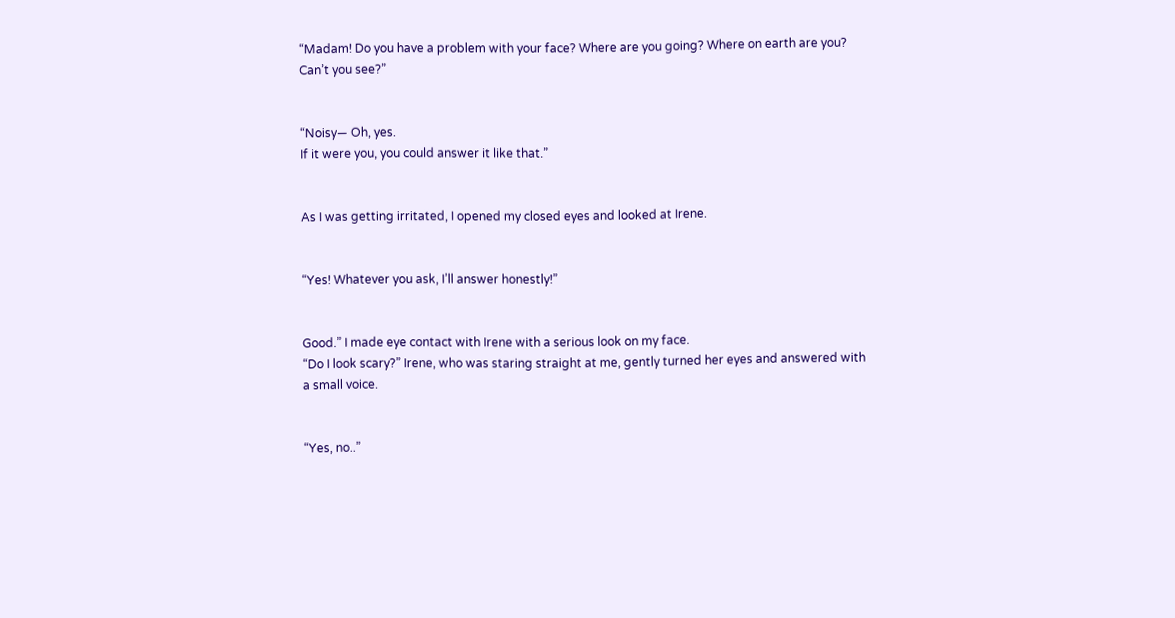“Madam! Do you have a problem with your face? Where are you going? Where on earth are you? Can’t you see?”


“Noisy— Oh, yes.
If it were you, you could answer it like that.”


As I was getting irritated, I opened my closed eyes and looked at Irene.


“Yes! Whatever you ask, I’ll answer honestly!”


Good.” I made eye contact with Irene with a serious look on my face.
“Do I look scary?” Irene, who was staring straight at me, gently turned her eyes and answered with a small voice.


“Yes, no..”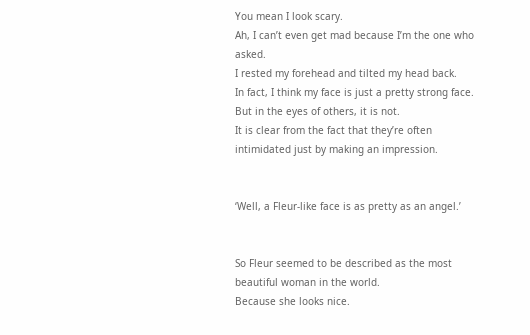You mean I look scary.
Ah, I can’t even get mad because I’m the one who asked.
I rested my forehead and tilted my head back.
In fact, I think my face is just a pretty strong face.
But in the eyes of others, it is not.
It is clear from the fact that they’re often intimidated just by making an impression.


‘Well, a Fleur-like face is as pretty as an angel.’


So Fleur seemed to be described as the most beautiful woman in the world.
Because she looks nice.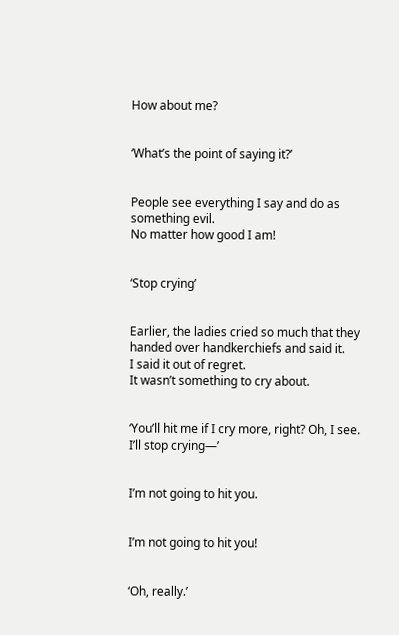How about me?


‘What’s the point of saying it?’


People see everything I say and do as something evil.
No matter how good I am!


‘Stop crying’


Earlier, the ladies cried so much that they handed over handkerchiefs and said it.
I said it out of regret.
It wasn’t something to cry about.


‘You’ll hit me if I cry more, right? Oh, I see.
I’ll stop crying—’


I’m not going to hit you.


I’m not going to hit you!


‘Oh, really.’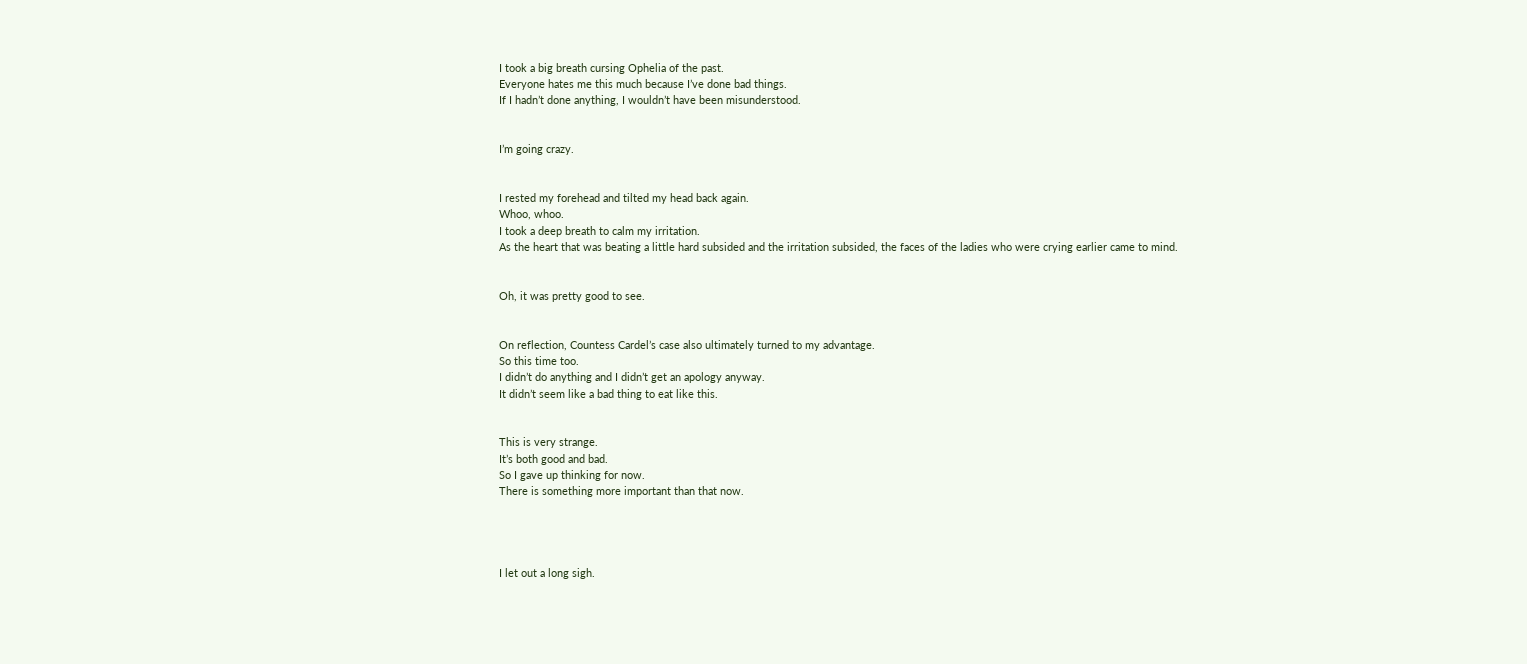I took a big breath cursing Ophelia of the past.
Everyone hates me this much because I’ve done bad things.
If I hadn’t done anything, I wouldn’t have been misunderstood.


I’m going crazy.


I rested my forehead and tilted my head back again.
Whoo, whoo.
I took a deep breath to calm my irritation.
As the heart that was beating a little hard subsided and the irritation subsided, the faces of the ladies who were crying earlier came to mind.


Oh, it was pretty good to see.


On reflection, Countess Cardel’s case also ultimately turned to my advantage.
So this time too.
I didn’t do anything and I didn’t get an apology anyway.
It didn’t seem like a bad thing to eat like this.


This is very strange.
It’s both good and bad.
So I gave up thinking for now.
There is something more important than that now.




I let out a long sigh.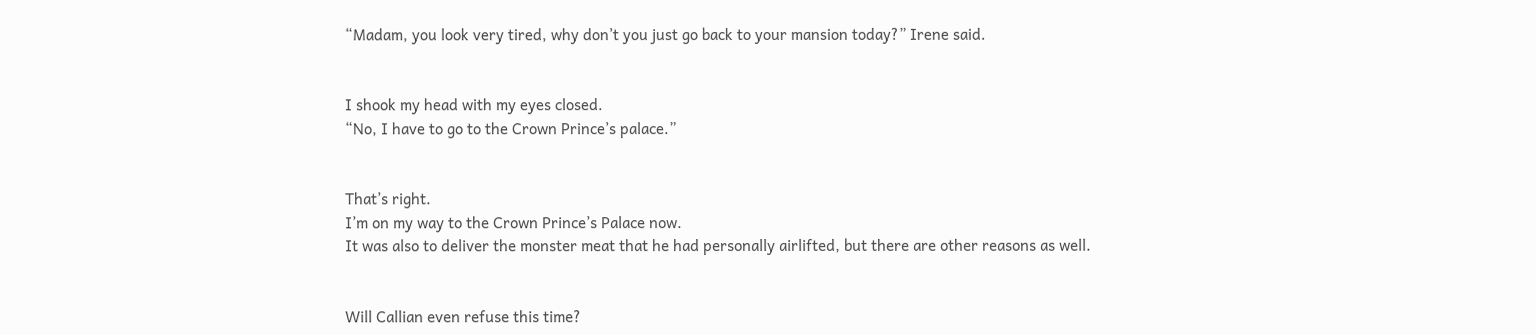“Madam, you look very tired, why don’t you just go back to your mansion today?” Irene said.


I shook my head with my eyes closed.
“No, I have to go to the Crown Prince’s palace.”


That’s right.
I’m on my way to the Crown Prince’s Palace now.
It was also to deliver the monster meat that he had personally airlifted, but there are other reasons as well.


Will Callian even refuse this time?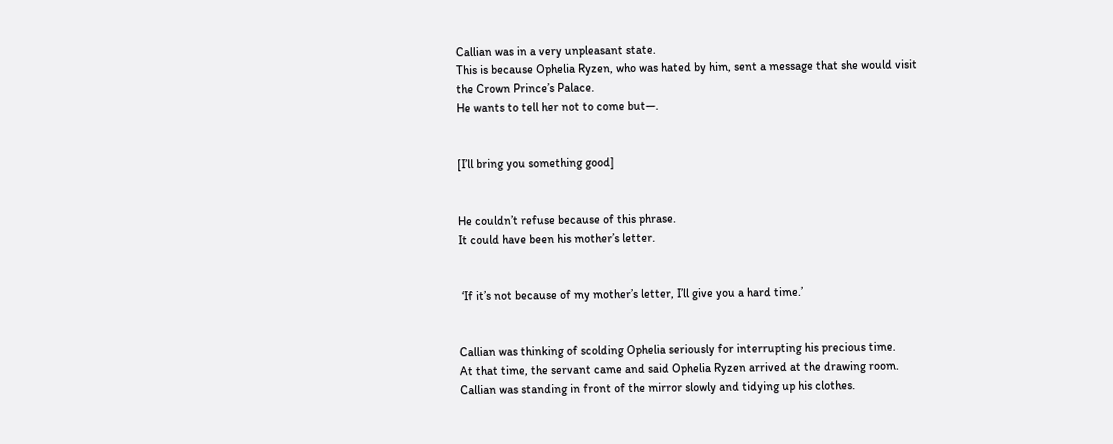Callian was in a very unpleasant state.
This is because Ophelia Ryzen, who was hated by him, sent a message that she would visit the Crown Prince’s Palace.
He wants to tell her not to come but—.


[I’ll bring you something good]


He couldn’t refuse because of this phrase.
It could have been his mother’s letter.


 ‘If it’s not because of my mother’s letter, I’ll give you a hard time.’


Callian was thinking of scolding Ophelia seriously for interrupting his precious time.
At that time, the servant came and said Ophelia Ryzen arrived at the drawing room.
Callian was standing in front of the mirror slowly and tidying up his clothes.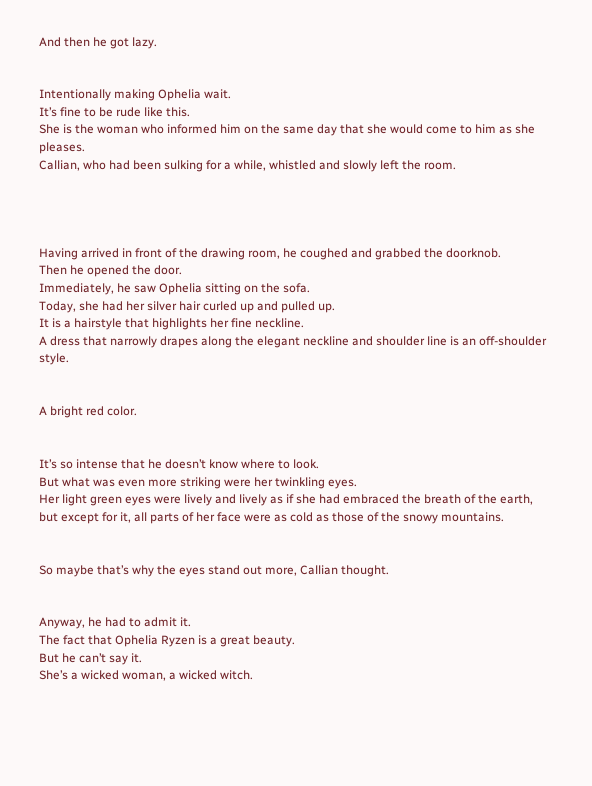And then he got lazy.


Intentionally making Ophelia wait.
It’s fine to be rude like this.
She is the woman who informed him on the same day that she would come to him as she pleases.
Callian, who had been sulking for a while, whistled and slowly left the room.




Having arrived in front of the drawing room, he coughed and grabbed the doorknob.
Then he opened the door.
Immediately, he saw Ophelia sitting on the sofa.
Today, she had her silver hair curled up and pulled up.
It is a hairstyle that highlights her fine neckline.
A dress that narrowly drapes along the elegant neckline and shoulder line is an off-shoulder style.


A bright red color.


It’s so intense that he doesn’t know where to look.
But what was even more striking were her twinkling eyes.
Her light green eyes were lively and lively as if she had embraced the breath of the earth, but except for it, all parts of her face were as cold as those of the snowy mountains.


So maybe that’s why the eyes stand out more, Callian thought.


Anyway, he had to admit it.
The fact that Ophelia Ryzen is a great beauty.
But he can’t say it.
She’s a wicked woman, a wicked witch.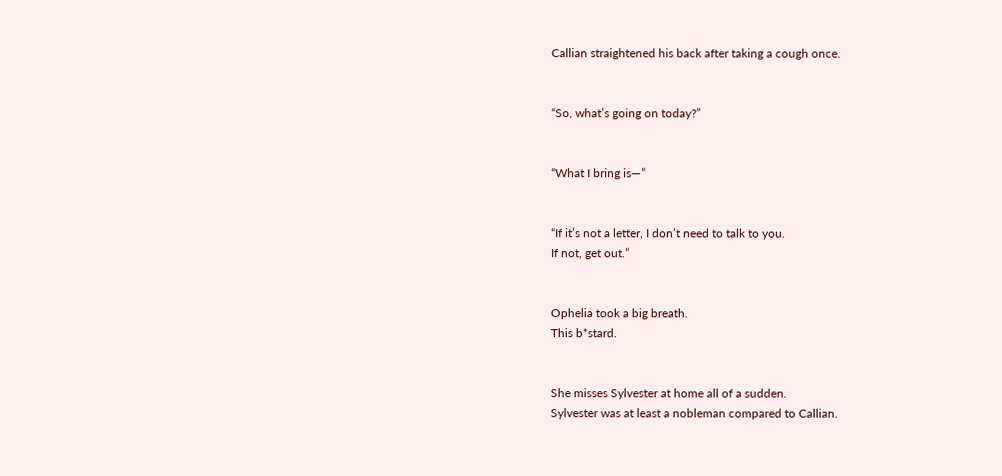Callian straightened his back after taking a cough once.


“So, what’s going on today?”


“What I bring is—”


“If it’s not a letter, I don’t need to talk to you.
If not, get out.”


Ophelia took a big breath.
This b*stard.


She misses Sylvester at home all of a sudden.
Sylvester was at least a nobleman compared to Callian.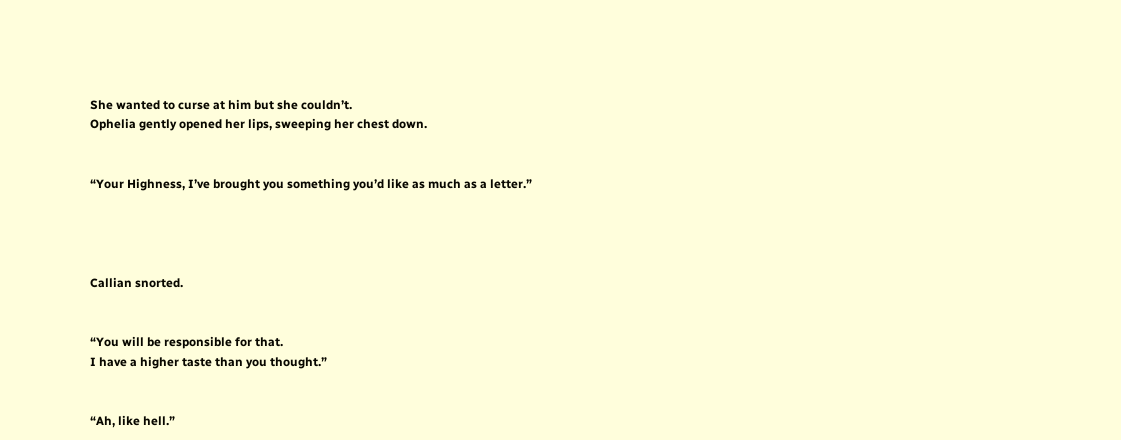She wanted to curse at him but she couldn’t.
Ophelia gently opened her lips, sweeping her chest down.


“Your Highness, I’ve brought you something you’d like as much as a letter.”




Callian snorted.


“You will be responsible for that.
I have a higher taste than you thought.”


“Ah, like hell.”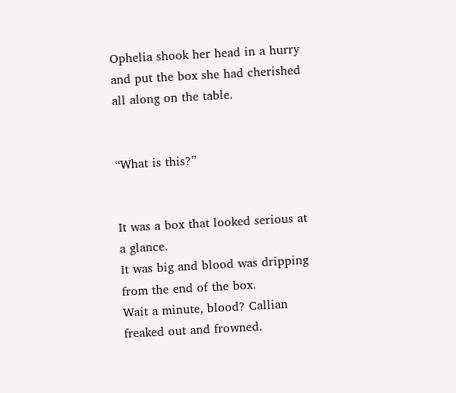Ophelia shook her head in a hurry and put the box she had cherished all along on the table.


“What is this?”


It was a box that looked serious at a glance.
It was big and blood was dripping from the end of the box.
Wait a minute, blood? Callian freaked out and frowned.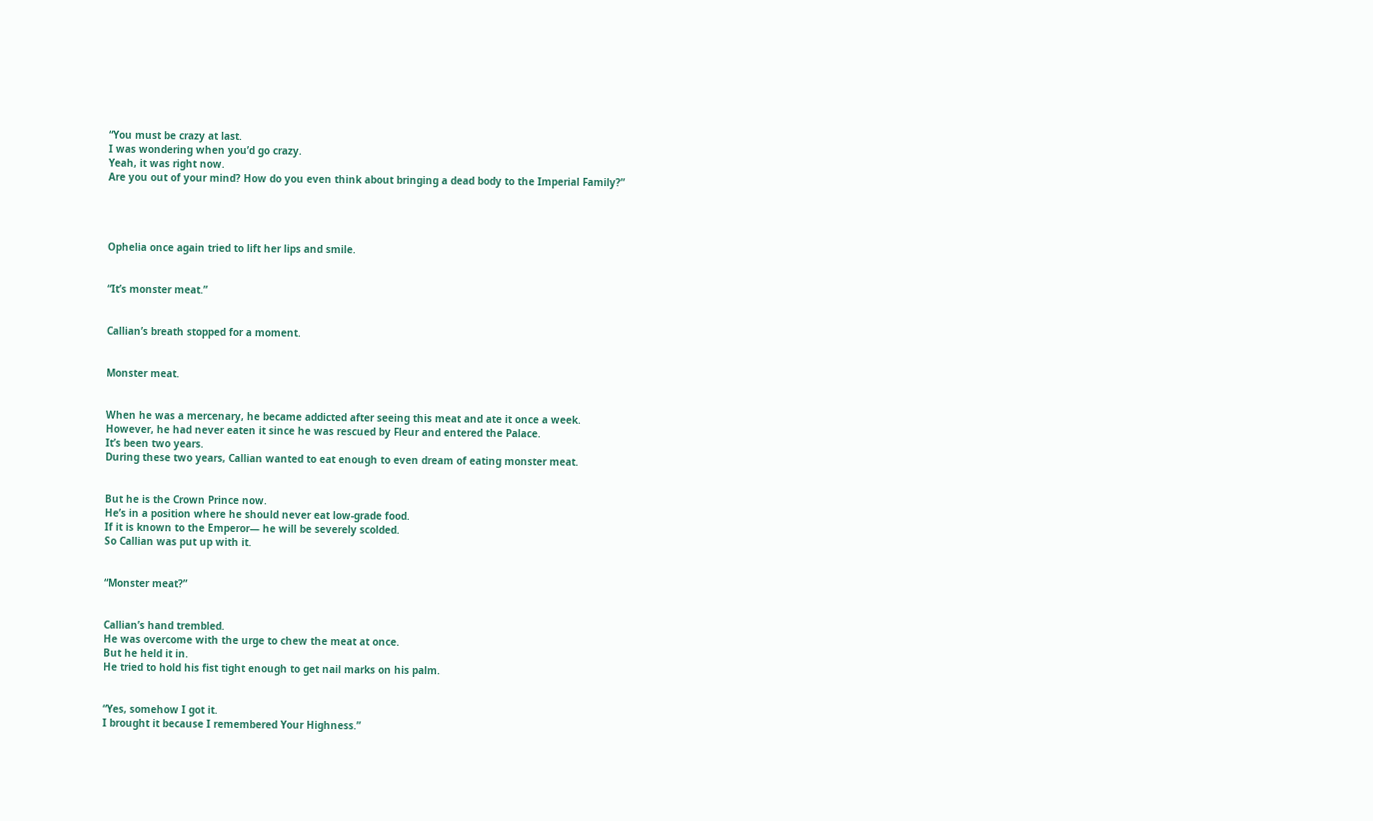“You must be crazy at last.
I was wondering when you’d go crazy.
Yeah, it was right now.
Are you out of your mind? How do you even think about bringing a dead body to the Imperial Family?”




Ophelia once again tried to lift her lips and smile.


“It’s monster meat.”


Callian’s breath stopped for a moment.


Monster meat.


When he was a mercenary, he became addicted after seeing this meat and ate it once a week.
However, he had never eaten it since he was rescued by Fleur and entered the Palace.
It’s been two years.
During these two years, Callian wanted to eat enough to even dream of eating monster meat.


But he is the Crown Prince now.
He’s in a position where he should never eat low-grade food.
If it is known to the Emperor— he will be severely scolded.
So Callian was put up with it.


“Monster meat?”


Callian’s hand trembled.
He was overcome with the urge to chew the meat at once.
But he held it in.
He tried to hold his fist tight enough to get nail marks on his palm.


“Yes, somehow I got it.
I brought it because I remembered Your Highness.”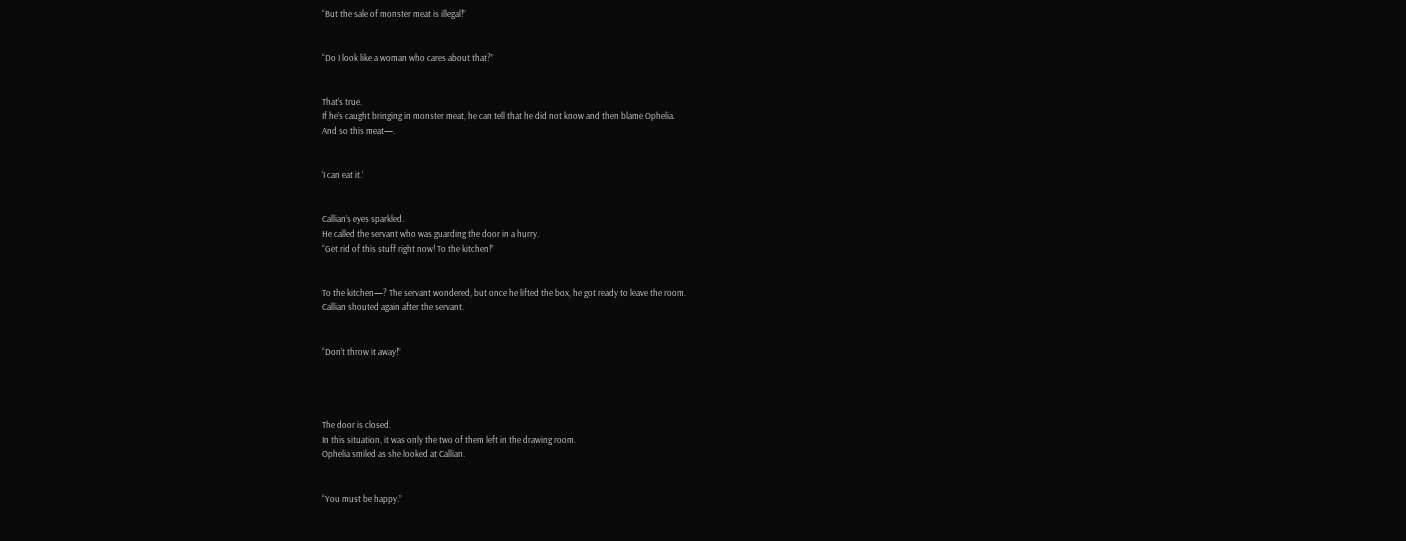“But the sale of monster meat is illegal!”


“Do I look like a woman who cares about that?”


That’s true.
If he’s caught bringing in monster meat, he can tell that he did not know and then blame Ophelia.
And so this meat—.


‘I can eat it.’


Callian’s eyes sparkled.
He called the servant who was guarding the door in a hurry.
“Get rid of this stuff right now! To the kitchen!”


To the kitchen—? The servant wondered, but once he lifted the box, he got ready to leave the room.
Callian shouted again after the servant.


“Don’t throw it away!”




The door is closed.
In this situation, it was only the two of them left in the drawing room.
Ophelia smiled as she looked at Callian.


“You must be happy.”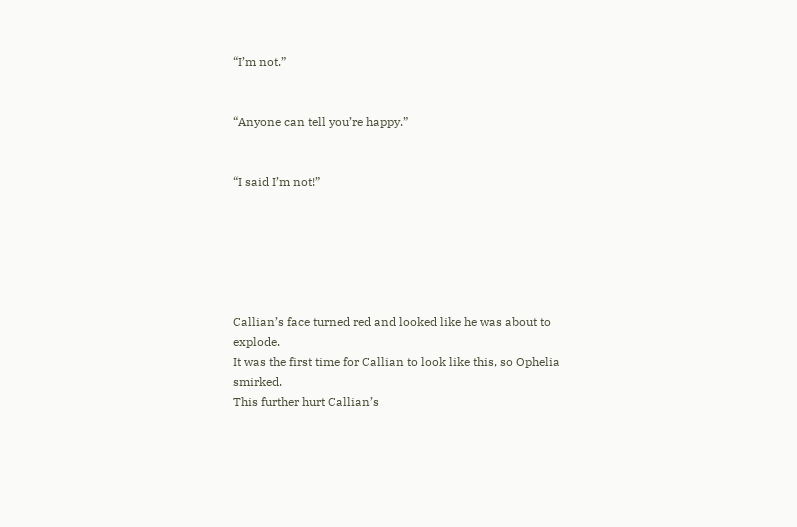“I’m not.”


“Anyone can tell you’re happy.”


“I said I’m not!”






Callian’s face turned red and looked like he was about to explode.
It was the first time for Callian to look like this, so Ophelia smirked.
This further hurt Callian’s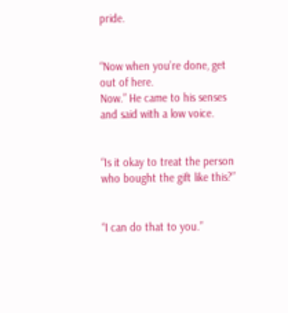pride.


“Now when you’re done, get out of here.
Now.” He came to his senses and said with a low voice.


“Is it okay to treat the person who bought the gift like this?”


“I can do that to you.”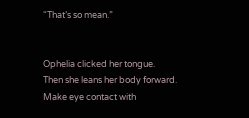“That’s so mean.”


Ophelia clicked her tongue.
Then she leans her body forward.
Make eye contact with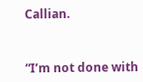Callian.


“I’m not done with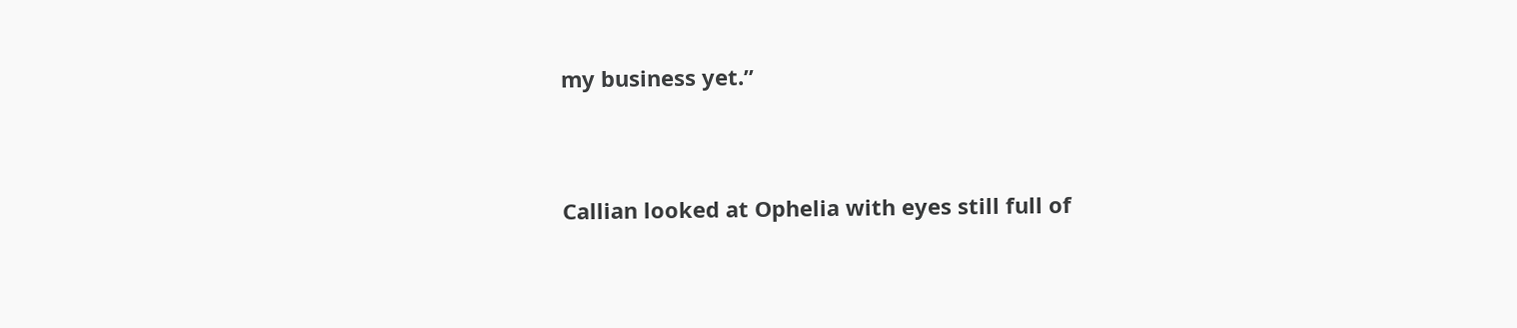my business yet.”


Callian looked at Ophelia with eyes still full of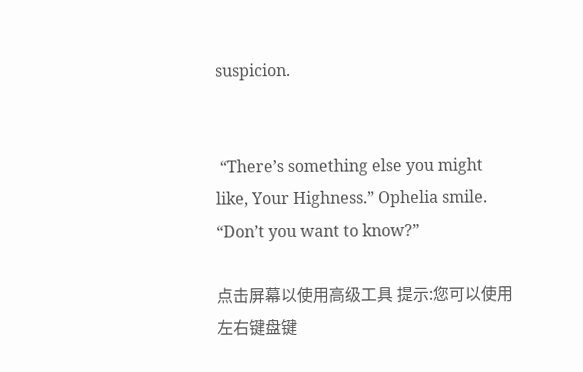suspicion.


 “There’s something else you might like, Your Highness.” Ophelia smile.
“Don’t you want to know?”

点击屏幕以使用高级工具 提示:您可以使用左右键盘键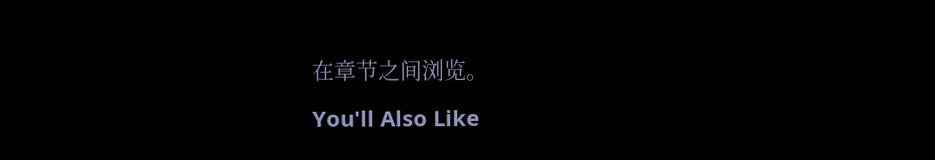在章节之间浏览。

You'll Also Like